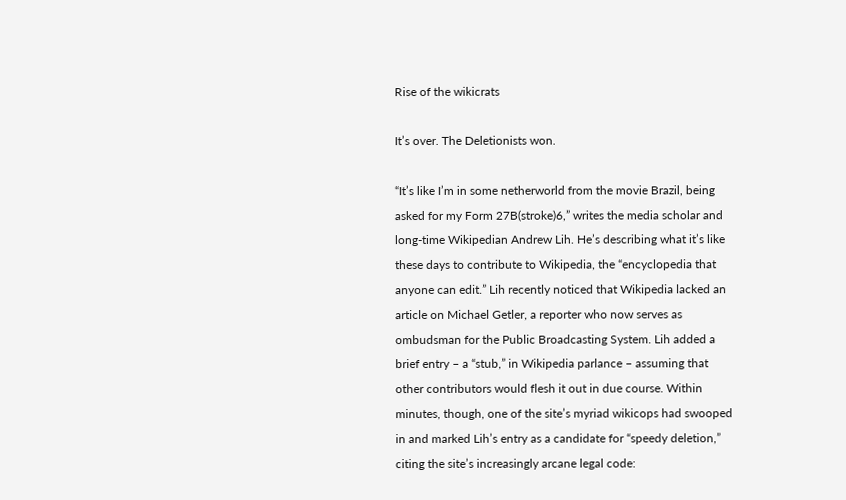Rise of the wikicrats

It’s over. The Deletionists won.

“It’s like I’m in some netherworld from the movie Brazil, being asked for my Form 27B(stroke)6,” writes the media scholar and long-time Wikipedian Andrew Lih. He’s describing what it’s like these days to contribute to Wikipedia, the “encyclopedia that anyone can edit.” Lih recently noticed that Wikipedia lacked an article on Michael Getler, a reporter who now serves as ombudsman for the Public Broadcasting System. Lih added a brief entry – a “stub,” in Wikipedia parlance – assuming that other contributors would flesh it out in due course. Within minutes, though, one of the site’s myriad wikicops had swooped in and marked Lih’s entry as a candidate for “speedy deletion,” citing the site’s increasingly arcane legal code: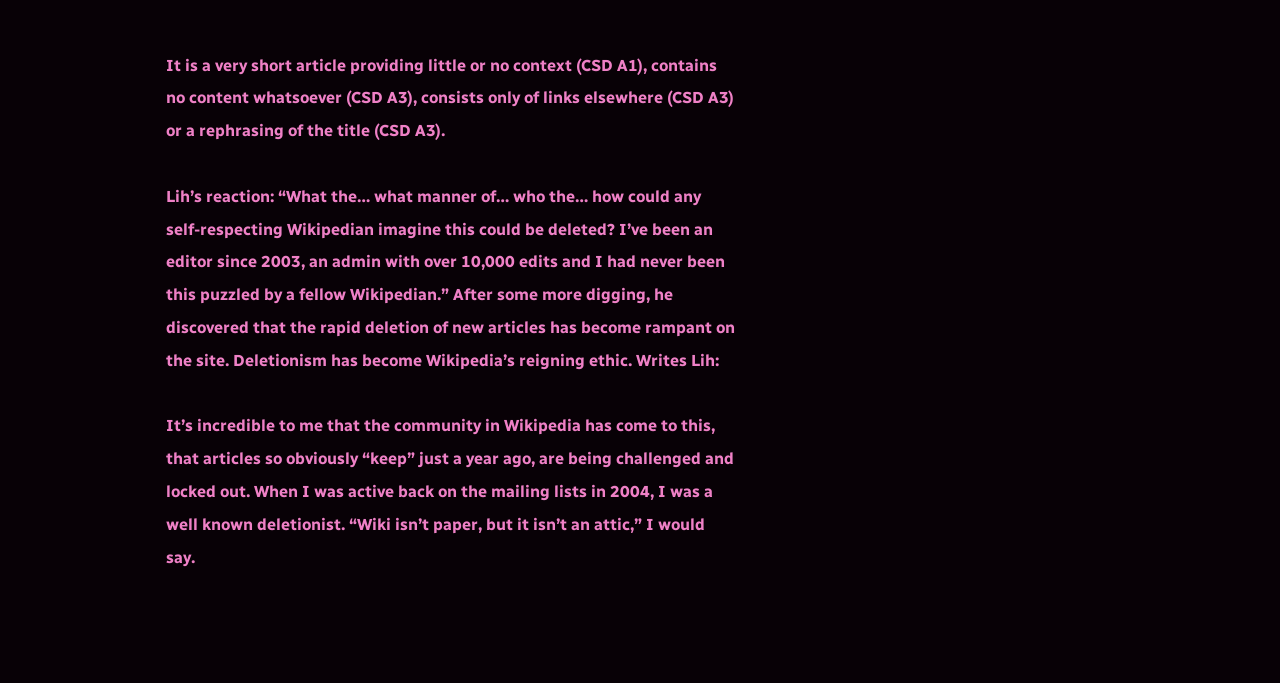It is a very short article providing little or no context (CSD A1), contains no content whatsoever (CSD A3), consists only of links elsewhere (CSD A3) or a rephrasing of the title (CSD A3).

Lih’s reaction: “What the… what manner of… who the… how could any self-respecting Wikipedian imagine this could be deleted? I’ve been an editor since 2003, an admin with over 10,000 edits and I had never been this puzzled by a fellow Wikipedian.” After some more digging, he discovered that the rapid deletion of new articles has become rampant on the site. Deletionism has become Wikipedia’s reigning ethic. Writes Lih:

It’s incredible to me that the community in Wikipedia has come to this, that articles so obviously “keep” just a year ago, are being challenged and locked out. When I was active back on the mailing lists in 2004, I was a well known deletionist. “Wiki isn’t paper, but it isn’t an attic,” I would say.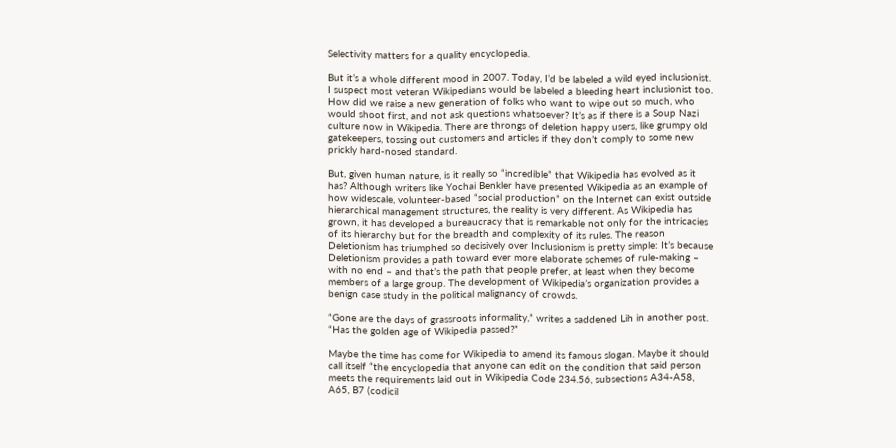Selectivity matters for a quality encyclopedia.

But it’s a whole different mood in 2007. Today, I’d be labeled a wild eyed inclusionist. I suspect most veteran Wikipedians would be labeled a bleeding heart inclusionist too. How did we raise a new generation of folks who want to wipe out so much, who would shoot first, and not ask questions whatsoever? It’s as if there is a Soup Nazi culture now in Wikipedia. There are throngs of deletion happy users, like grumpy old gatekeepers, tossing out customers and articles if they don’t comply to some new prickly hard-nosed standard.

But, given human nature, is it really so “incredible” that Wikipedia has evolved as it has? Although writers like Yochai Benkler have presented Wikipedia as an example of how widescale, volunteer-based “social production” on the Internet can exist outside hierarchical management structures, the reality is very different. As Wikipedia has grown, it has developed a bureaucracy that is remarkable not only for the intricacies of its hierarchy but for the breadth and complexity of its rules. The reason Deletionism has triumphed so decisively over Inclusionism is pretty simple: It’s because Deletionism provides a path toward ever more elaborate schemes of rule-making – with no end – and that’s the path that people prefer, at least when they become members of a large group. The development of Wikipedia’s organization provides a benign case study in the political malignancy of crowds.

“Gone are the days of grassroots informality,” writes a saddened Lih in another post. “Has the golden age of Wikipedia passed?”

Maybe the time has come for Wikipedia to amend its famous slogan. Maybe it should call itself “the encyclopedia that anyone can edit on the condition that said person meets the requirements laid out in Wikipedia Code 234.56, subsections A34-A58, A65, B7 (codicil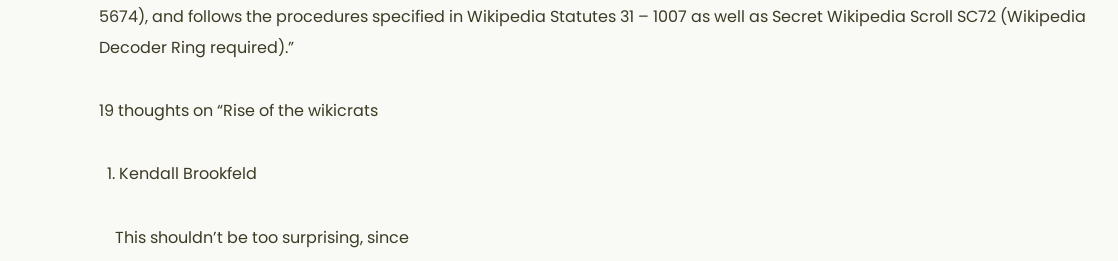5674), and follows the procedures specified in Wikipedia Statutes 31 – 1007 as well as Secret Wikipedia Scroll SC72 (Wikipedia Decoder Ring required).”

19 thoughts on “Rise of the wikicrats

  1. Kendall Brookfeld

    This shouldn’t be too surprising, since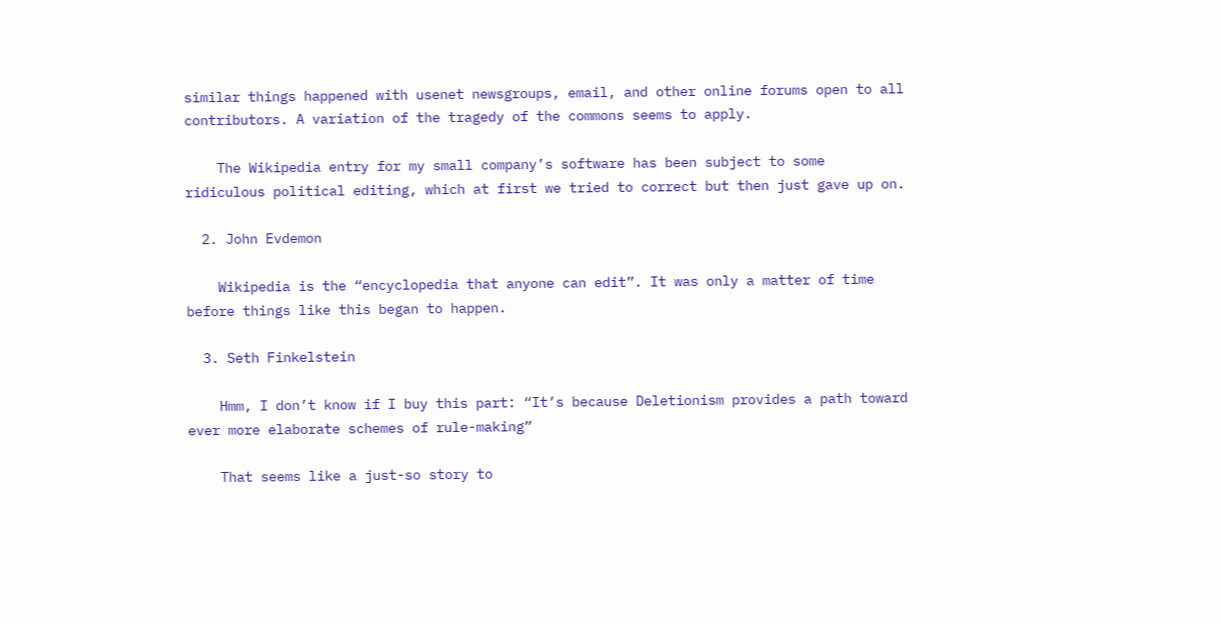similar things happened with usenet newsgroups, email, and other online forums open to all contributors. A variation of the tragedy of the commons seems to apply.

    The Wikipedia entry for my small company’s software has been subject to some ridiculous political editing, which at first we tried to correct but then just gave up on.

  2. John Evdemon

    Wikipedia is the “encyclopedia that anyone can edit”. It was only a matter of time before things like this began to happen.

  3. Seth Finkelstein

    Hmm, I don’t know if I buy this part: “It’s because Deletionism provides a path toward ever more elaborate schemes of rule-making”

    That seems like a just-so story to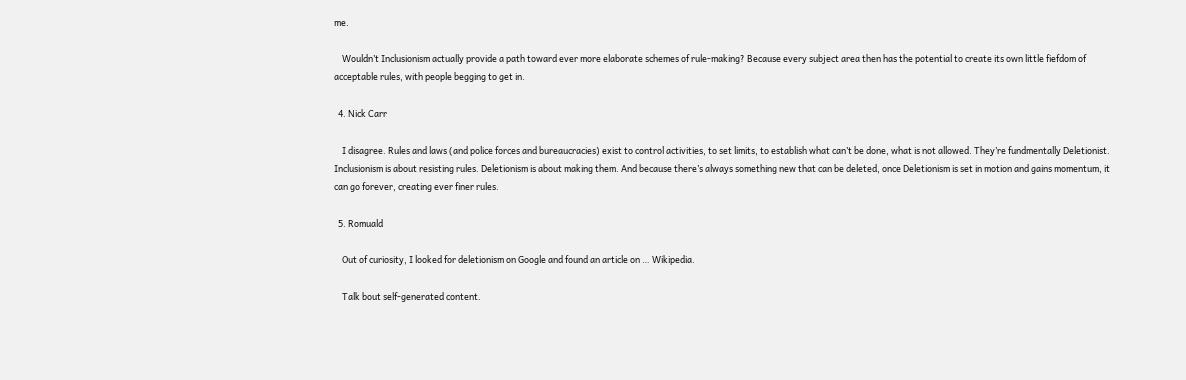me.

    Wouldn’t Inclusionism actually provide a path toward ever more elaborate schemes of rule-making? Because every subject area then has the potential to create its own little fiefdom of acceptable rules, with people begging to get in.

  4. Nick Carr

    I disagree. Rules and laws (and police forces and bureaucracies) exist to control activities, to set limits, to establish what can’t be done, what is not allowed. They’re fundmentally Deletionist. Inclusionism is about resisting rules. Deletionism is about making them. And because there’s always something new that can be deleted, once Deletionism is set in motion and gains momentum, it can go forever, creating ever finer rules.

  5. Romuald

    Out of curiosity, I looked for deletionism on Google and found an article on … Wikipedia.

    Talk bout self-generated content.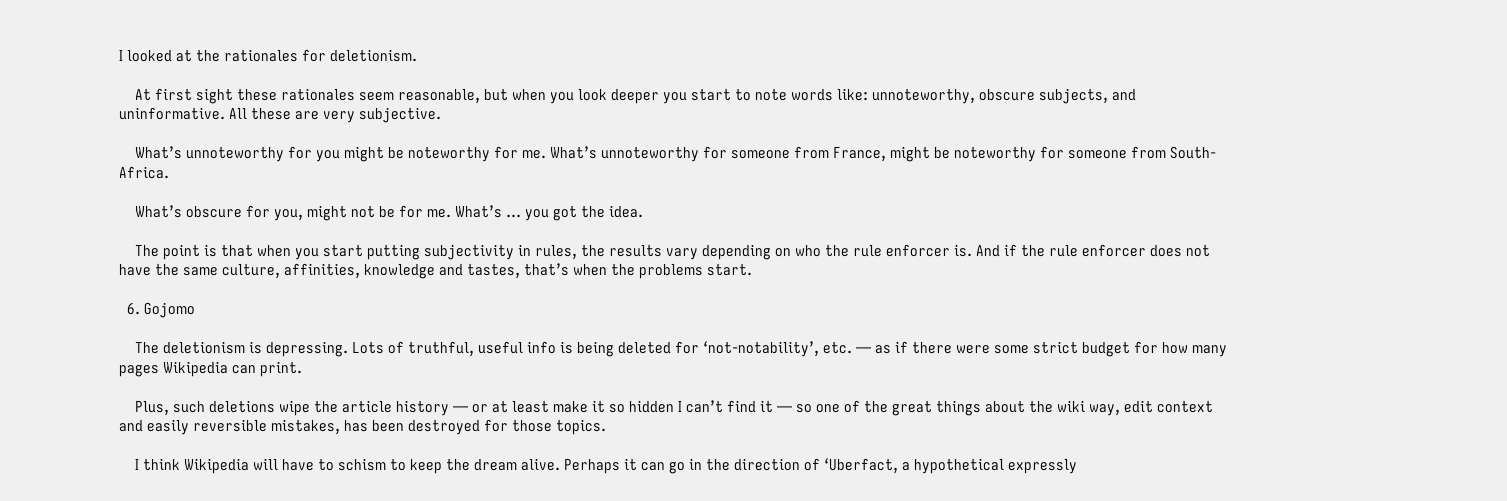I looked at the rationales for deletionism.

    At first sight these rationales seem reasonable, but when you look deeper you start to note words like: unnoteworthy, obscure subjects, and uninformative. All these are very subjective.

    What’s unnoteworthy for you might be noteworthy for me. What’s unnoteworthy for someone from France, might be noteworthy for someone from South-Africa.

    What’s obscure for you, might not be for me. What’s … you got the idea.

    The point is that when you start putting subjectivity in rules, the results vary depending on who the rule enforcer is. And if the rule enforcer does not have the same culture, affinities, knowledge and tastes, that’s when the problems start.

  6. Gojomo

    The deletionism is depressing. Lots of truthful, useful info is being deleted for ‘not-notability’, etc. — as if there were some strict budget for how many pages Wikipedia can print.

    Plus, such deletions wipe the article history — or at least make it so hidden I can’t find it — so one of the great things about the wiki way, edit context and easily reversible mistakes, has been destroyed for those topics.

    I think Wikipedia will have to schism to keep the dream alive. Perhaps it can go in the direction of ‘Uberfact, a hypothetical expressly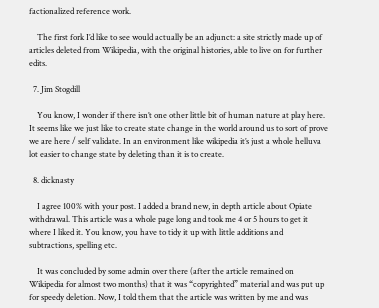factionalized reference work.

    The first fork I’d like to see would actually be an adjunct: a site strictly made up of articles deleted from Wikipedia, with the original histories, able to live on for further edits.

  7. Jim Stogdill

    You know, I wonder if there isn’t one other little bit of human nature at play here. It seems like we just like to create state change in the world around us to sort of prove we are here / self validate. In an environment like wikipedia it’s just a whole helluva lot easier to change state by deleting than it is to create.

  8. dicknasty

    I agree 100% with your post. I added a brand new, in depth article about Opiate withdrawal. This article was a whole page long and took me 4 or 5 hours to get it where I liked it. You know, you have to tidy it up with little additions and subtractions, spelling etc.

    It was concluded by some admin over there (after the article remained on Wikipedia for almost two months) that it was “copyrighted” material and was put up for speedy deletion. Now, I told them that the article was written by me and was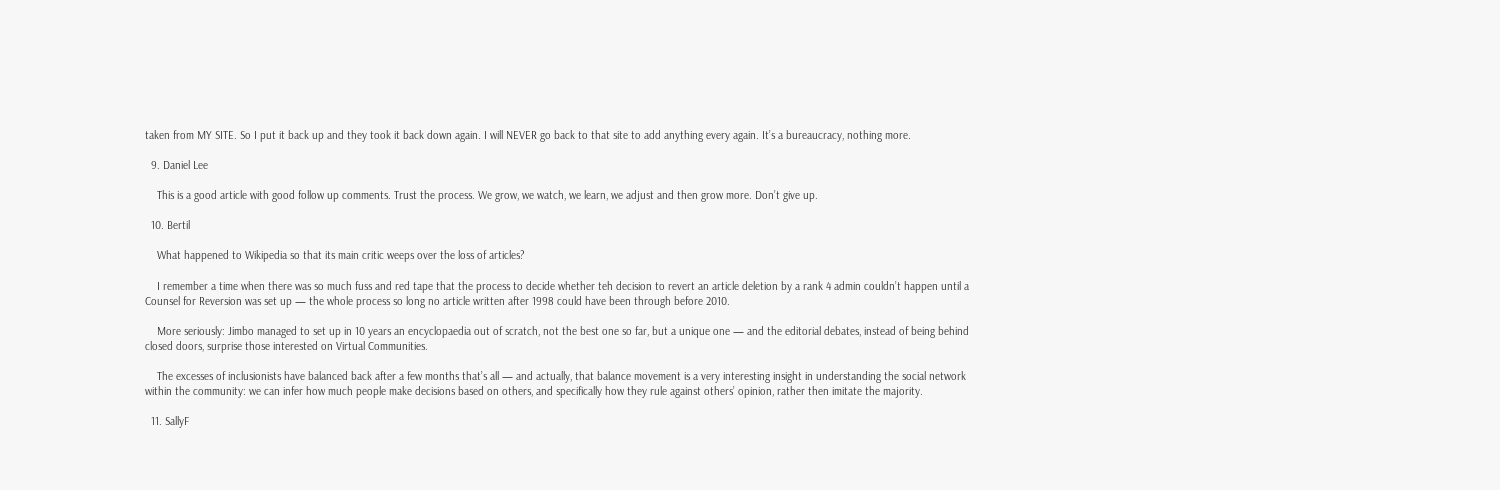taken from MY SITE. So I put it back up and they took it back down again. I will NEVER go back to that site to add anything every again. It’s a bureaucracy, nothing more.

  9. Daniel Lee

    This is a good article with good follow up comments. Trust the process. We grow, we watch, we learn, we adjust and then grow more. Don’t give up.

  10. Bertil

    What happened to Wikipedia so that its main critic weeps over the loss of articles?

    I remember a time when there was so much fuss and red tape that the process to decide whether teh decision to revert an article deletion by a rank 4 admin couldn’t happen until a Counsel for Reversion was set up — the whole process so long no article written after 1998 could have been through before 2010.

    More seriously: Jimbo managed to set up in 10 years an encyclopaedia out of scratch, not the best one so far, but a unique one — and the editorial debates, instead of being behind closed doors, surprise those interested on Virtual Communities.

    The excesses of inclusionists have balanced back after a few months that’s all — and actually, that balance movement is a very interesting insight in understanding the social network within the community: we can infer how much people make decisions based on others, and specifically how they rule against others’ opinion, rather then imitate the majority.

  11. SallyF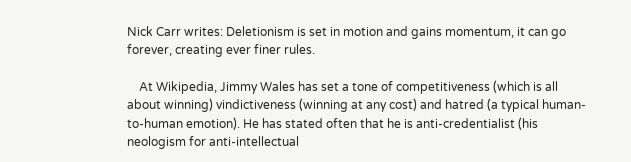Nick Carr writes: Deletionism is set in motion and gains momentum, it can go forever, creating ever finer rules.

    At Wikipedia, Jimmy Wales has set a tone of competitiveness (which is all about winning) vindictiveness (winning at any cost) and hatred (a typical human-to-human emotion). He has stated often that he is anti-credentialist (his neologism for anti-intellectual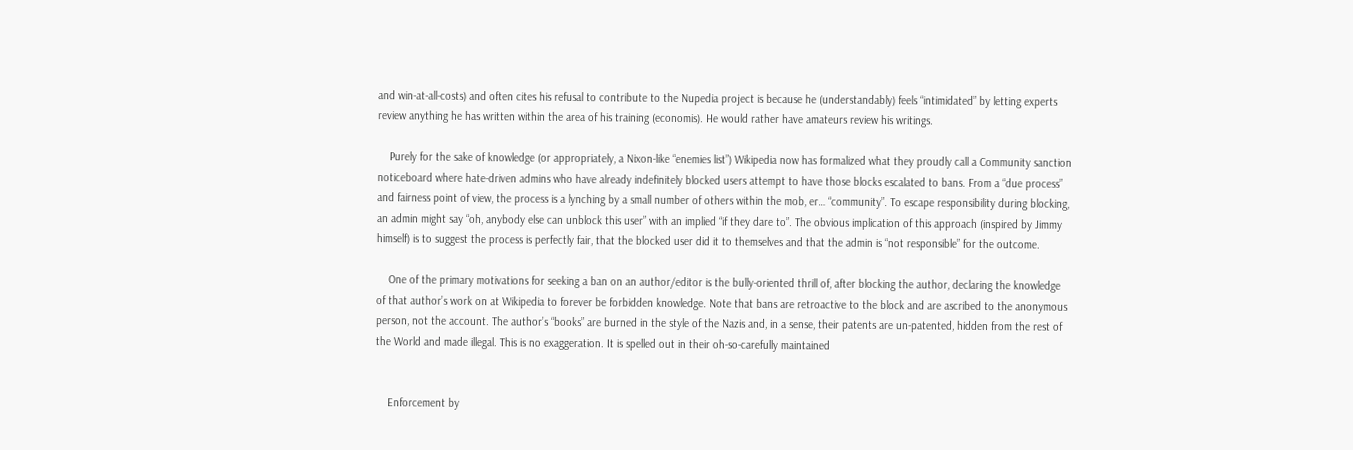and win-at-all-costs) and often cites his refusal to contribute to the Nupedia project is because he (understandably) feels “intimidated” by letting experts review anything he has written within the area of his training (economis). He would rather have amateurs review his writings.

    Purely for the sake of knowledge (or appropriately, a Nixon-like “enemies list”) Wikipedia now has formalized what they proudly call a Community sanction noticeboard where hate-driven admins who have already indefinitely blocked users attempt to have those blocks escalated to bans. From a “due process” and fairness point of view, the process is a lynching by a small number of others within the mob, er… “community”. To escape responsibility during blocking, an admin might say “oh, anybody else can unblock this user” with an implied “if they dare to”. The obvious implication of this approach (inspired by Jimmy himself) is to suggest the process is perfectly fair, that the blocked user did it to themselves and that the admin is “not responsible” for the outcome.

    One of the primary motivations for seeking a ban on an author/editor is the bully-oriented thrill of, after blocking the author, declaring the knowledge of that author’s work on at Wikipedia to forever be forbidden knowledge. Note that bans are retroactive to the block and are ascribed to the anonymous person, not the account. The author’s “books” are burned in the style of the Nazis and, in a sense, their patents are un-patented, hidden from the rest of the World and made illegal. This is no exaggeration. It is spelled out in their oh-so-carefully maintained


    Enforcement by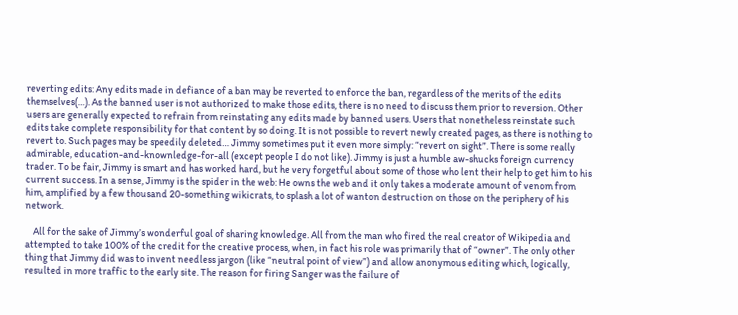reverting edits: Any edits made in defiance of a ban may be reverted to enforce the ban, regardless of the merits of the edits themselves(…). As the banned user is not authorized to make those edits, there is no need to discuss them prior to reversion. Other users are generally expected to refrain from reinstating any edits made by banned users. Users that nonetheless reinstate such edits take complete responsibility for that content by so doing. It is not possible to revert newly created pages, as there is nothing to revert to. Such pages may be speedily deleted… Jimmy sometimes put it even more simply: “revert on sight”. There is some really admirable, education-and-knownledge-for-all (except people I do not like). Jimmy is just a humble aw-shucks foreign currency trader. To be fair, Jimmy is smart and has worked hard, but he very forgetful about some of those who lent their help to get him to his current success. In a sense, Jimmy is the spider in the web: He owns the web and it only takes a moderate amount of venom from him, amplified by a few thousand 20-something wikicrats, to splash a lot of wanton destruction on those on the periphery of his network.

    All for the sake of Jimmy’s wonderful goal of sharing knowledge. All from the man who fired the real creator of Wikipedia and attempted to take 100% of the credit for the creative process, when, in fact his role was primarily that of “owner”. The only other thing that Jimmy did was to invent needless jargon (like “neutral point of view”) and allow anonymous editing which, logically, resulted in more traffic to the early site. The reason for firing Sanger was the failure of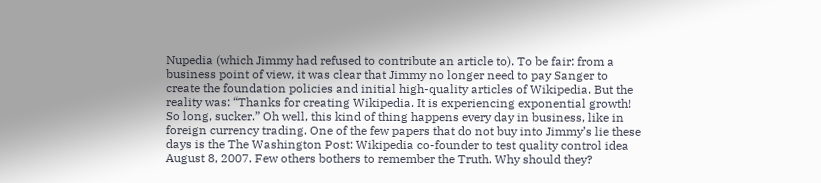Nupedia (which Jimmy had refused to contribute an article to). To be fair: from a business point of view, it was clear that Jimmy no longer need to pay Sanger to create the foundation policies and initial high-quality articles of Wikipedia. But the reality was: “Thanks for creating Wikipedia. It is experiencing exponential growth! So long, sucker.” Oh well, this kind of thing happens every day in business, like in foreign currency trading. One of the few papers that do not buy into Jimmy’s lie these days is the The Washington Post: Wikipedia co-founder to test quality control idea August 8, 2007. Few others bothers to remember the Truth. Why should they?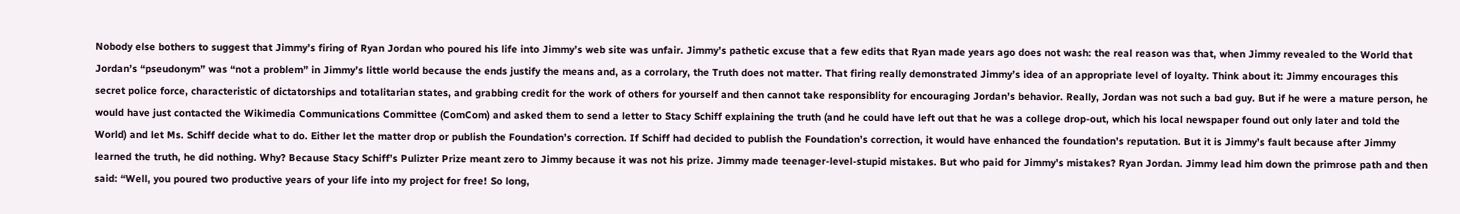Nobody else bothers to suggest that Jimmy’s firing of Ryan Jordan who poured his life into Jimmy’s web site was unfair. Jimmy’s pathetic excuse that a few edits that Ryan made years ago does not wash: the real reason was that, when Jimmy revealed to the World that Jordan’s “pseudonym” was “not a problem” in Jimmy’s little world because the ends justify the means and, as a corrolary, the Truth does not matter. That firing really demonstrated Jimmy’s idea of an appropriate level of loyalty. Think about it: Jimmy encourages this secret police force, characteristic of dictatorships and totalitarian states, and grabbing credit for the work of others for yourself and then cannot take responsiblity for encouraging Jordan’s behavior. Really, Jordan was not such a bad guy. But if he were a mature person, he would have just contacted the Wikimedia Communications Committee (ComCom) and asked them to send a letter to Stacy Schiff explaining the truth (and he could have left out that he was a college drop-out, which his local newspaper found out only later and told the World) and let Ms. Schiff decide what to do. Either let the matter drop or publish the Foundation’s correction. If Schiff had decided to publish the Foundation’s correction, it would have enhanced the foundation’s reputation. But it is Jimmy’s fault because after Jimmy learned the truth, he did nothing. Why? Because Stacy Schiff’s Pulizter Prize meant zero to Jimmy because it was not his prize. Jimmy made teenager-level-stupid mistakes. But who paid for Jimmy’s mistakes? Ryan Jordan. Jimmy lead him down the primrose path and then said: “Well, you poured two productive years of your life into my project for free! So long,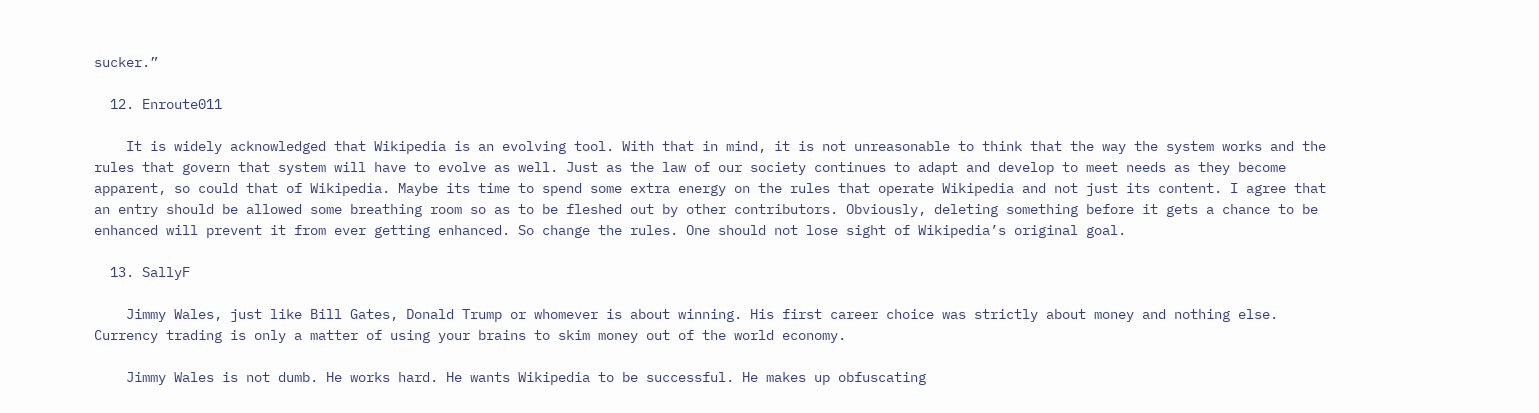sucker.”

  12. Enroute011

    It is widely acknowledged that Wikipedia is an evolving tool. With that in mind, it is not unreasonable to think that the way the system works and the rules that govern that system will have to evolve as well. Just as the law of our society continues to adapt and develop to meet needs as they become apparent, so could that of Wikipedia. Maybe its time to spend some extra energy on the rules that operate Wikipedia and not just its content. I agree that an entry should be allowed some breathing room so as to be fleshed out by other contributors. Obviously, deleting something before it gets a chance to be enhanced will prevent it from ever getting enhanced. So change the rules. One should not lose sight of Wikipedia’s original goal.

  13. SallyF

    Jimmy Wales, just like Bill Gates, Donald Trump or whomever is about winning. His first career choice was strictly about money and nothing else. Currency trading is only a matter of using your brains to skim money out of the world economy.

    Jimmy Wales is not dumb. He works hard. He wants Wikipedia to be successful. He makes up obfuscating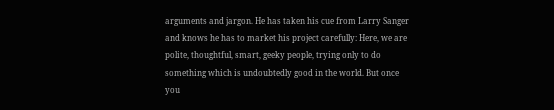arguments and jargon. He has taken his cue from Larry Sanger and knows he has to market his project carefully: Here, we are polite, thoughtful, smart, geeky people, trying only to do something which is undoubtedly good in the world. But once you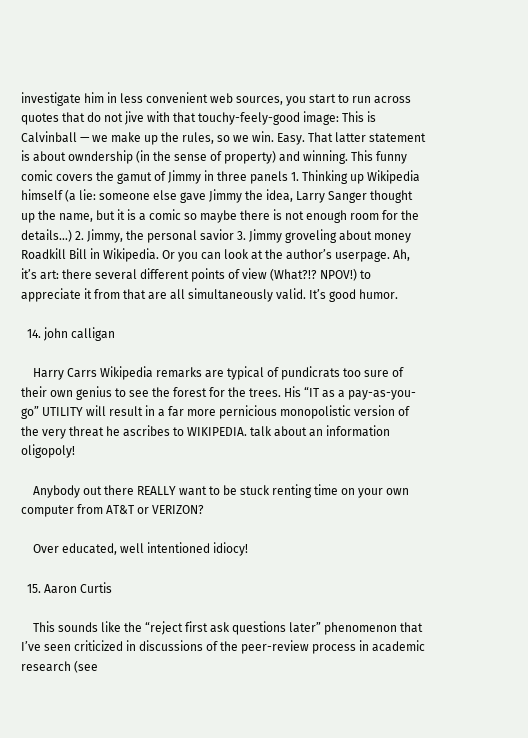investigate him in less convenient web sources, you start to run across quotes that do not jive with that touchy-feely-good image: This is Calvinball — we make up the rules, so we win. Easy. That latter statement is about owndership (in the sense of property) and winning. This funny comic covers the gamut of Jimmy in three panels 1. Thinking up Wikipedia himself (a lie: someone else gave Jimmy the idea, Larry Sanger thought up the name, but it is a comic so maybe there is not enough room for the details…) 2. Jimmy, the personal savior 3. Jimmy groveling about money Roadkill Bill in Wikipedia. Or you can look at the author’s userpage. Ah, it’s art: there several different points of view (What?!? NPOV!) to appreciate it from that are all simultaneously valid. It’s good humor.

  14. john calligan

    Harry Carrs Wikipedia remarks are typical of pundicrats too sure of their own genius to see the forest for the trees. His “IT as a pay-as-you-go” UTILITY will result in a far more pernicious monopolistic version of the very threat he ascribes to WIKIPEDIA. talk about an information oligopoly!

    Anybody out there REALLY want to be stuck renting time on your own computer from AT&T or VERIZON?

    Over educated, well intentioned idiocy!

  15. Aaron Curtis

    This sounds like the “reject first ask questions later” phenomenon that I’ve seen criticized in discussions of the peer-review process in academic research (see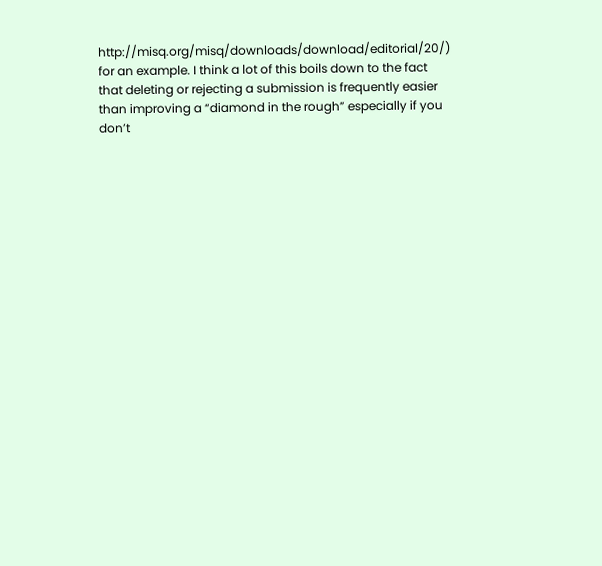http://misq.org/misq/downloads/download/editorial/20/) for an example. I think a lot of this boils down to the fact that deleting or rejecting a submission is frequently easier than improving a “diamond in the rough” especially if you don’t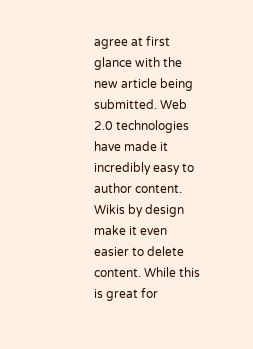agree at first glance with the new article being submitted. Web 2.0 technologies have made it incredibly easy to author content. Wikis by design make it even easier to delete content. While this is great for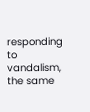responding to vandalism, the same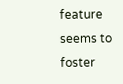feature seems to foster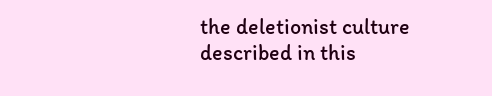the deletionist culture described in this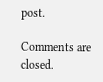post.

Comments are closed.